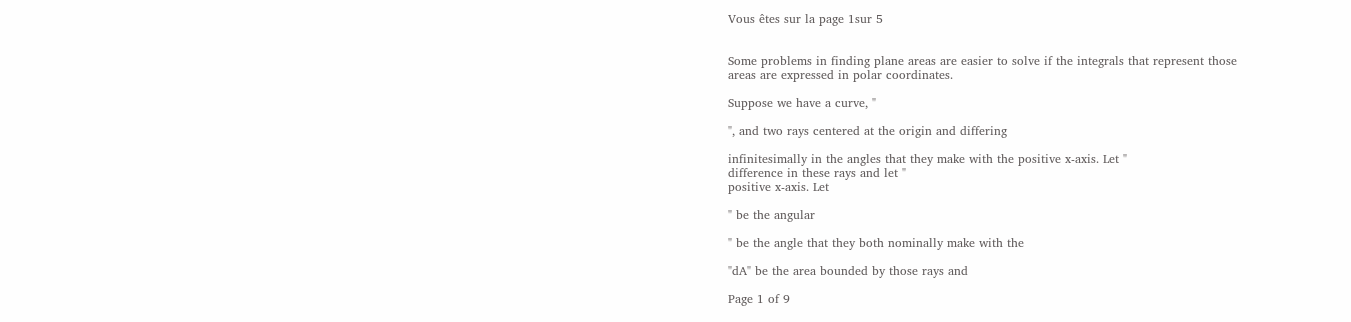Vous êtes sur la page 1sur 5


Some problems in finding plane areas are easier to solve if the integrals that represent those
areas are expressed in polar coordinates.

Suppose we have a curve, "

", and two rays centered at the origin and differing

infinitesimally in the angles that they make with the positive x-axis. Let "
difference in these rays and let "
positive x-axis. Let

" be the angular

" be the angle that they both nominally make with the

"dA" be the area bounded by those rays and

Page 1 of 9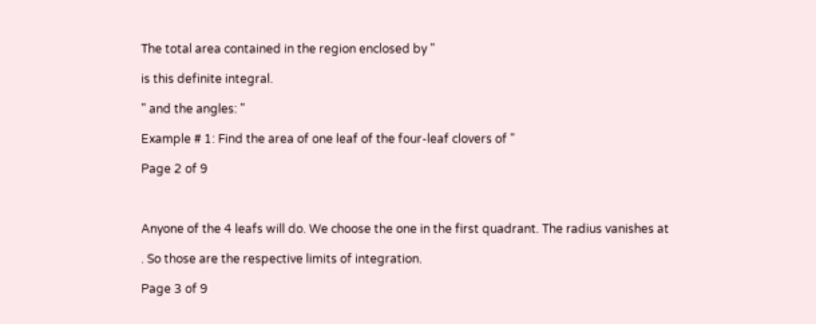The total area contained in the region enclosed by "

is this definite integral.

" and the angles: "

Example # 1: Find the area of one leaf of the four-leaf clovers of "

Page 2 of 9



Anyone of the 4 leafs will do. We choose the one in the first quadrant. The radius vanishes at

. So those are the respective limits of integration.

Page 3 of 9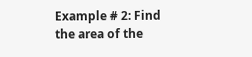Example # 2: Find the area of the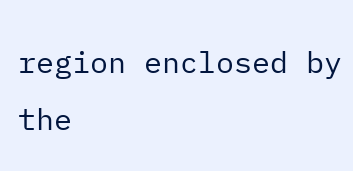region enclosed by the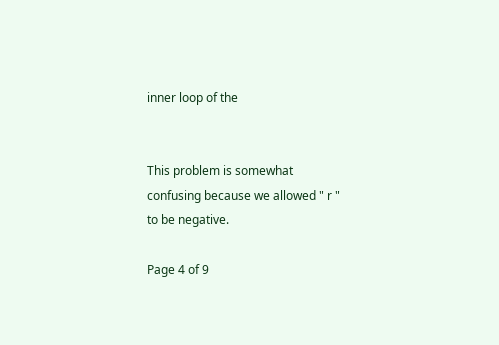inner loop of the


This problem is somewhat confusing because we allowed " r " to be negative.

Page 4 of 9